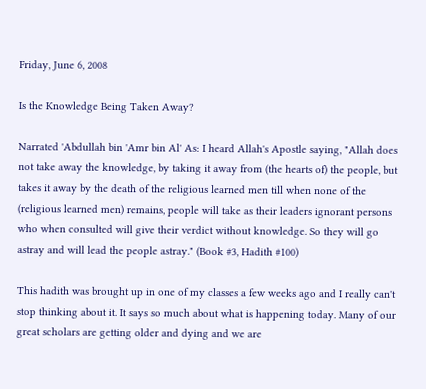Friday, June 6, 2008

Is the Knowledge Being Taken Away?

Narrated 'Abdullah bin 'Amr bin Al' As: I heard Allah's Apostle saying, "Allah does not take away the knowledge, by taking it away from (the hearts of) the people, but takes it away by the death of the religious learned men till when none of the (religious learned men) remains, people will take as their leaders ignorant persons who when consulted will give their verdict without knowledge. So they will go astray and will lead the people astray." (Book #3, Hadith #100)

This hadith was brought up in one of my classes a few weeks ago and I really can't stop thinking about it. It says so much about what is happening today. Many of our great scholars are getting older and dying and we are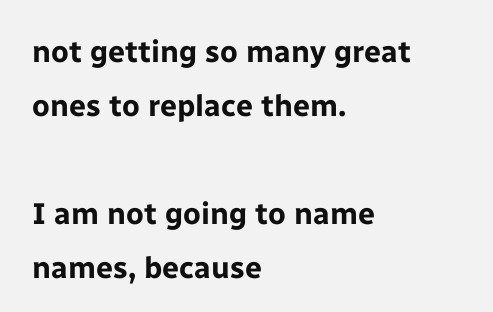not getting so many great ones to replace them.

I am not going to name names, because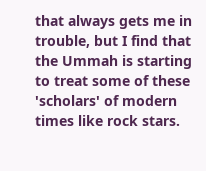that always gets me in trouble, but I find that the Ummah is starting to treat some of these 'scholars' of modern times like rock stars.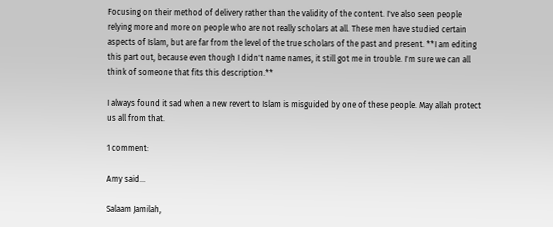Focusing on their method of delivery rather than the validity of the content. I've also seen people relying more and more on people who are not really scholars at all. These men have studied certain aspects of Islam, but are far from the level of the true scholars of the past and present. **I am editing this part out, because even though I didn't name names, it still got me in trouble. I'm sure we can all think of someone that fits this description.**

I always found it sad when a new revert to Islam is misguided by one of these people. May allah protect us all from that.

1 comment:

Amy said...

Salaam Jamilah,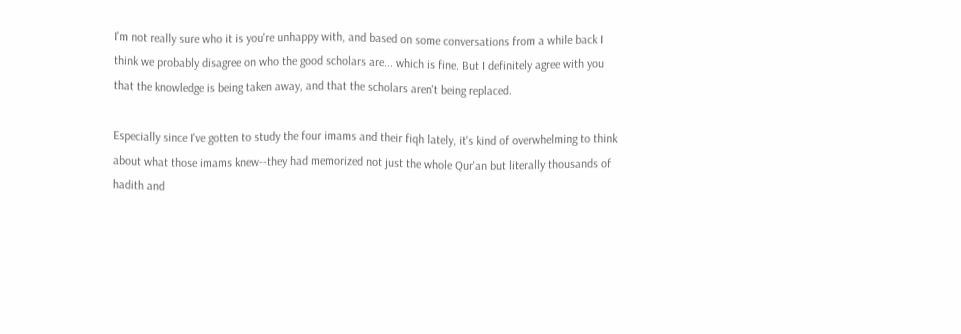I'm not really sure who it is you're unhappy with, and based on some conversations from a while back I think we probably disagree on who the good scholars are... which is fine. But I definitely agree with you that the knowledge is being taken away, and that the scholars aren't being replaced.

Especially since I've gotten to study the four imams and their fiqh lately, it's kind of overwhelming to think about what those imams knew--they had memorized not just the whole Qur'an but literally thousands of hadith and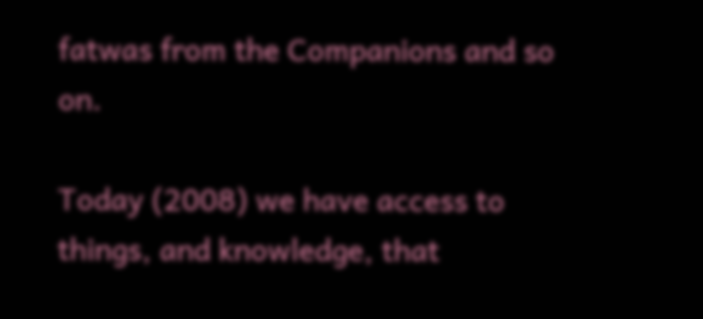fatwas from the Companions and so on.

Today (2008) we have access to things, and knowledge, that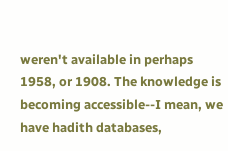weren't available in perhaps 1958, or 1908. The knowledge is becoming accessible--I mean, we have hadith databases,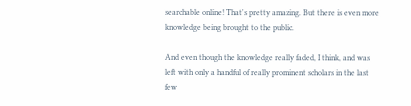searchable online! That's pretty amazing. But there is even more knowledge being brought to the public.

And even though the knowledge really faded, I think, and was left with only a handful of really prominent scholars in the last few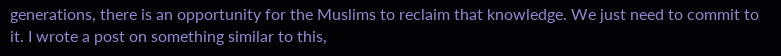generations, there is an opportunity for the Muslims to reclaim that knowledge. We just need to commit to it. I wrote a post on something similar to this,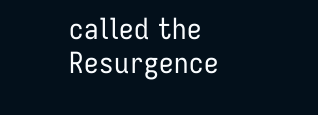called the Resurgence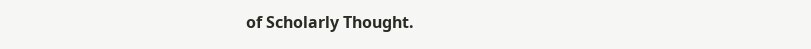of Scholarly Thought.